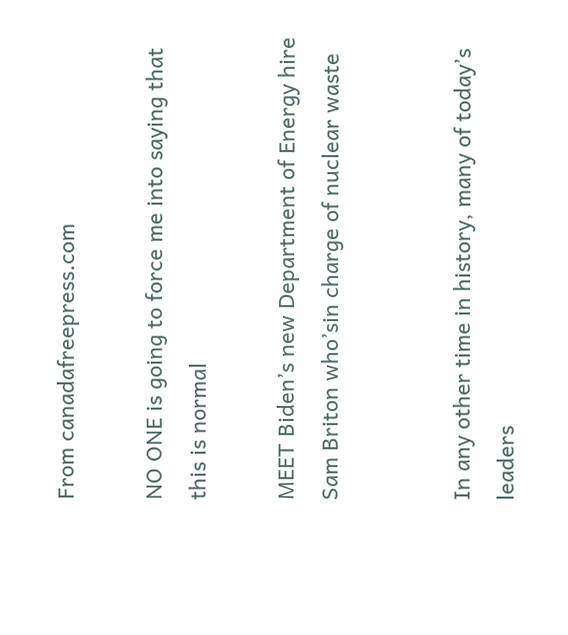From canadafreepress.com

NO ONE is going to force me into saying that this is normal

MEET Biden’s new Department of Energy hire
Sam Briton who’sin charge of nuclear waste


In any other time in history, many of today’s leaders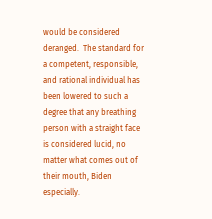would be considered deranged.  The standard for a competent, responsible, and rational individual has been lowered to such a degree that any breathing person with a straight face is considered lucid, no matter what comes out of their mouth, Biden especially.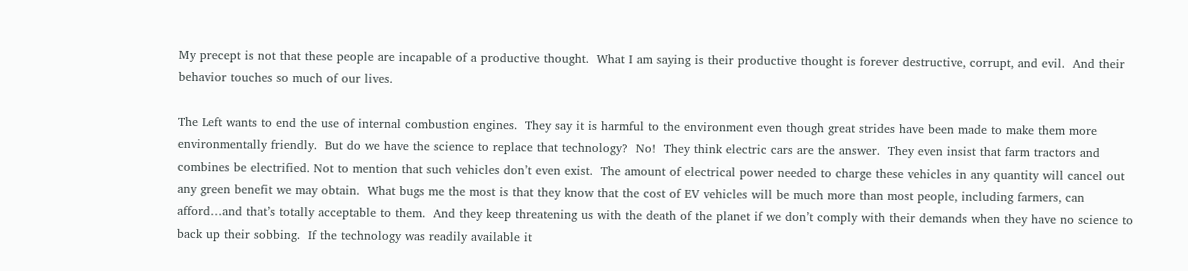My precept is not that these people are incapable of a productive thought.  What I am saying is their productive thought is forever destructive, corrupt, and evil.  And their behavior touches so much of our lives.

The Left wants to end the use of internal combustion engines.  They say it is harmful to the environment even though great strides have been made to make them more environmentally friendly.  But do we have the science to replace that technology?  No!  They think electric cars are the answer.  They even insist that farm tractors and combines be electrified. Not to mention that such vehicles don’t even exist.  The amount of electrical power needed to charge these vehicles in any quantity will cancel out any green benefit we may obtain.  What bugs me the most is that they know that the cost of EV vehicles will be much more than most people, including farmers, can afford…and that’s totally acceptable to them.  And they keep threatening us with the death of the planet if we don’t comply with their demands when they have no science to back up their sobbing.  If the technology was readily available it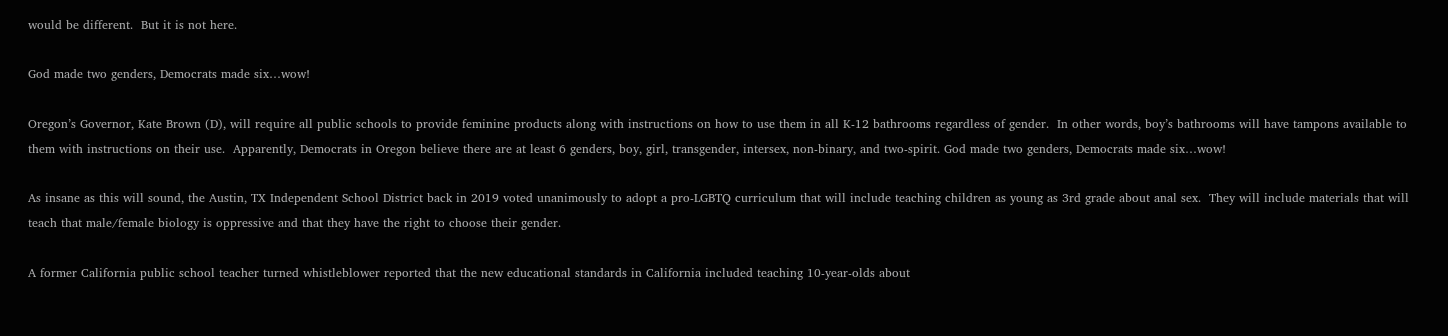would be different.  But it is not here.

God made two genders, Democrats made six…wow!

Oregon’s Governor, Kate Brown (D), will require all public schools to provide feminine products along with instructions on how to use them in all K-12 bathrooms regardless of gender.  In other words, boy’s bathrooms will have tampons available to them with instructions on their use.  Apparently, Democrats in Oregon believe there are at least 6 genders, boy, girl, transgender, intersex, non-binary, and two-spirit. God made two genders, Democrats made six…wow!

As insane as this will sound, the Austin, TX Independent School District back in 2019 voted unanimously to adopt a pro-LGBTQ curriculum that will include teaching children as young as 3rd grade about anal sex.  They will include materials that will teach that male/female biology is oppressive and that they have the right to choose their gender.

A former California public school teacher turned whistleblower reported that the new educational standards in California included teaching 10-year-olds about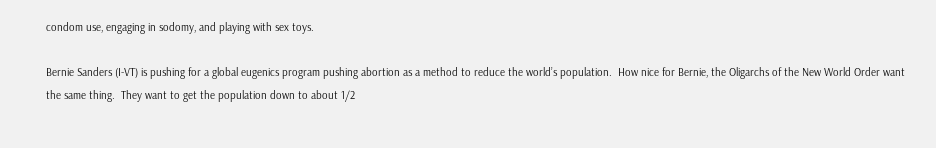condom use, engaging in sodomy, and playing with sex toys.

Bernie Sanders (I-VT) is pushing for a global eugenics program pushing abortion as a method to reduce the world’s population.  How nice for Bernie, the Oligarchs of the New World Order want the same thing.  They want to get the population down to about 1/2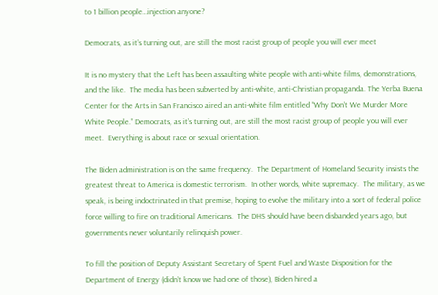to 1 billion people…injection anyone?

Democrats, as it’s turning out, are still the most racist group of people you will ever meet

It is no mystery that the Left has been assaulting white people with anti-white films, demonstrations, and the like.  The media has been subverted by anti-white, anti-Christian propaganda. The Yerba Buena Center for the Arts in San Francisco aired an anti-white film entitled “Why Don’t We Murder More White People.” Democrats, as it’s turning out, are still the most racist group of people you will ever meet.  Everything is about race or sexual orientation.

The Biden administration is on the same frequency.  The Department of Homeland Security insists the greatest threat to America is domestic terrorism.  In other words, white supremacy.  The military, as we speak, is being indoctrinated in that premise, hoping to evolve the military into a sort of federal police force willing to fire on traditional Americans.  The DHS should have been disbanded years ago, but governments never voluntarily relinquish power.

To fill the position of Deputy Assistant Secretary of Spent Fuel and Waste Disposition for the Department of Energy (didn’t know we had one of those), Biden hired a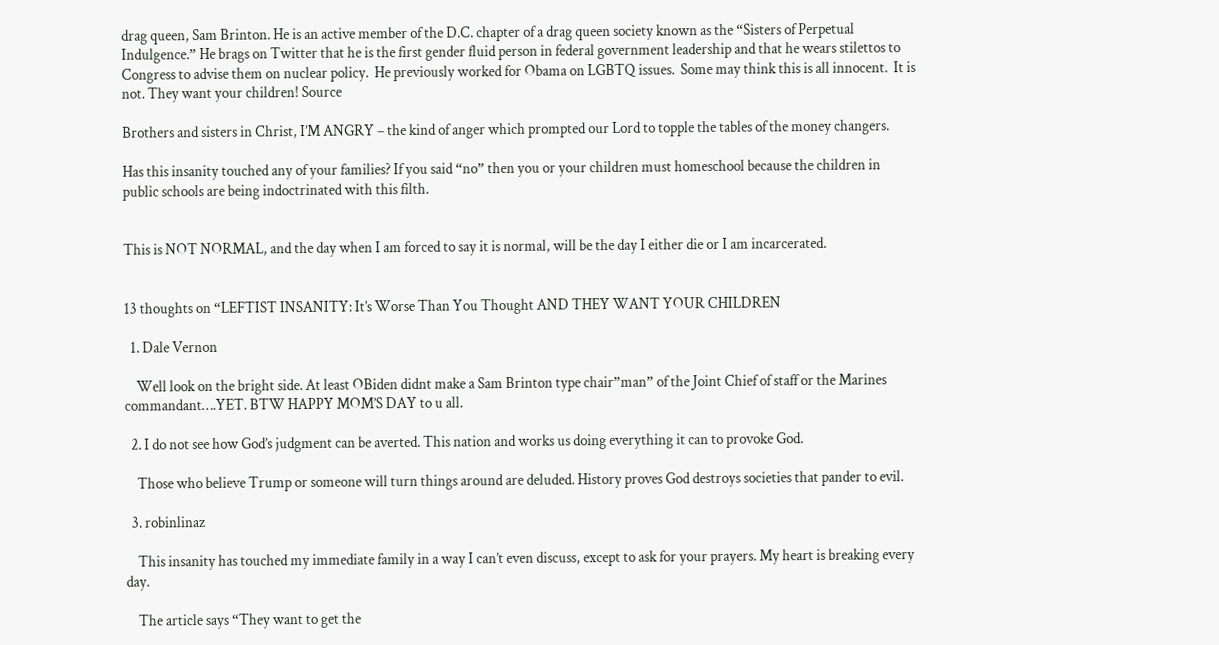drag queen, Sam Brinton. He is an active member of the D.C. chapter of a drag queen society known as the “Sisters of Perpetual Indulgence.” He brags on Twitter that he is the first gender fluid person in federal government leadership and that he wears stilettos to Congress to advise them on nuclear policy.  He previously worked for Obama on LGBTQ issues.  Some may think this is all innocent.  It is not. They want your children! Source

Brothers and sisters in Christ, I’M ANGRY – the kind of anger which prompted our Lord to topple the tables of the money changers.

Has this insanity touched any of your families? If you said “no” then you or your children must homeschool because the children in public schools are being indoctrinated with this filth.


This is NOT NORMAL, and the day when I am forced to say it is normal, will be the day I either die or I am incarcerated.


13 thoughts on “LEFTIST INSANITY: It’s Worse Than You Thought AND THEY WANT YOUR CHILDREN

  1. Dale Vernon

    Well look on the bright side. At least OBiden didnt make a Sam Brinton type chair”man” of the Joint Chief of staff or the Marines commandant….YET. BTW HAPPY MOM’S DAY to u all.

  2. I do not see how God’s judgment can be averted. This nation and works us doing everything it can to provoke God.

    Those who believe Trump or someone will turn things around are deluded. History proves God destroys societies that pander to evil.

  3. robinlinaz

    This insanity has touched my immediate family in a way I can’t even discuss, except to ask for your prayers. My heart is breaking every day.

    The article says “They want to get the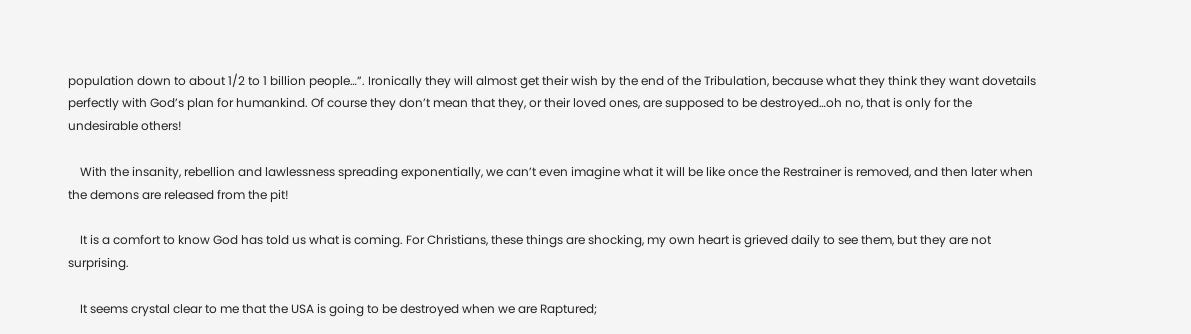population down to about 1/2 to 1 billion people…”. Ironically they will almost get their wish by the end of the Tribulation, because what they think they want dovetails perfectly with God’s plan for humankind. Of course they don’t mean that they, or their loved ones, are supposed to be destroyed…oh no, that is only for the undesirable others!

    With the insanity, rebellion and lawlessness spreading exponentially, we can’t even imagine what it will be like once the Restrainer is removed, and then later when the demons are released from the pit!

    It is a comfort to know God has told us what is coming. For Christians, these things are shocking, my own heart is grieved daily to see them, but they are not surprising.

    It seems crystal clear to me that the USA is going to be destroyed when we are Raptured;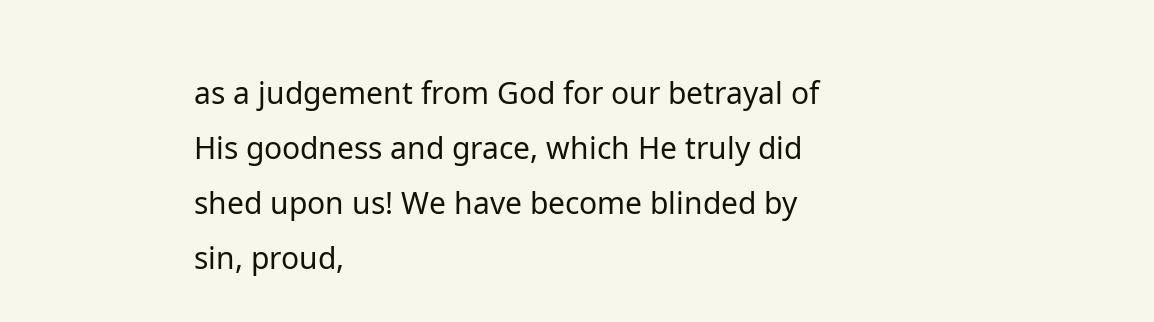as a judgement from God for our betrayal of His goodness and grace, which He truly did shed upon us! We have become blinded by sin, proud,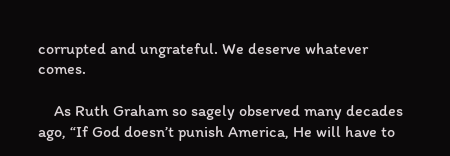corrupted and ungrateful. We deserve whatever comes.

    As Ruth Graham so sagely observed many decades ago, “If God doesn’t punish America, He will have to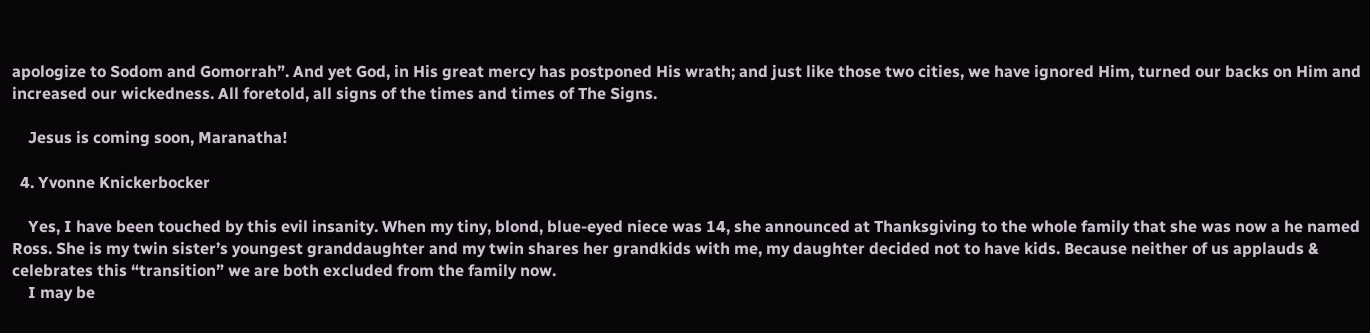apologize to Sodom and Gomorrah”. And yet God, in His great mercy has postponed His wrath; and just like those two cities, we have ignored Him, turned our backs on Him and increased our wickedness. All foretold, all signs of the times and times of The Signs.

    Jesus is coming soon, Maranatha!

  4. Yvonne Knickerbocker

    Yes, I have been touched by this evil insanity. When my tiny, blond, blue-eyed niece was 14, she announced at Thanksgiving to the whole family that she was now a he named Ross. She is my twin sister’s youngest granddaughter and my twin shares her grandkids with me, my daughter decided not to have kids. Because neither of us applauds & celebrates this “transition” we are both excluded from the family now.
    I may be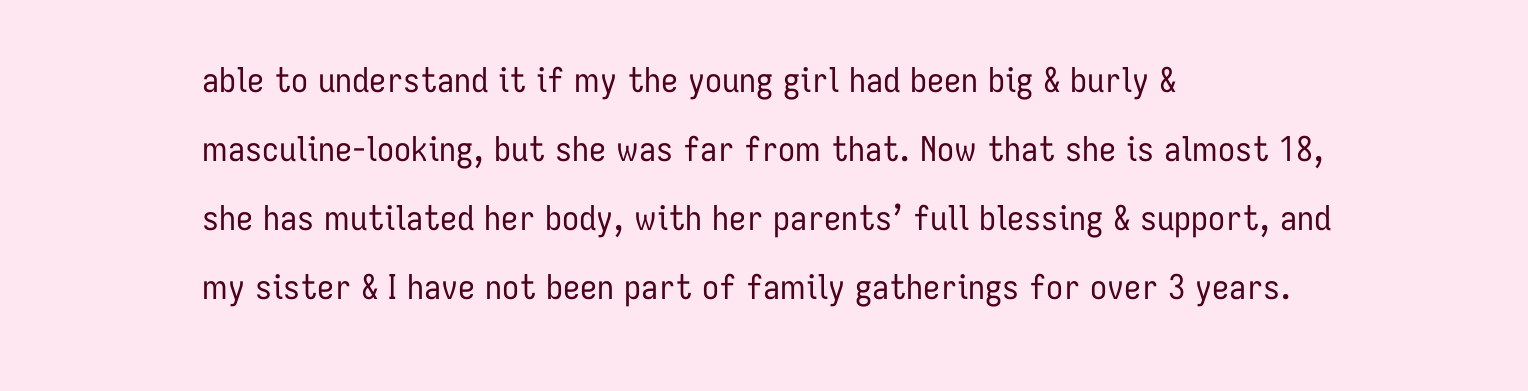able to understand it if my the young girl had been big & burly & masculine-looking, but she was far from that. Now that she is almost 18, she has mutilated her body, with her parents’ full blessing & support, and my sister & I have not been part of family gatherings for over 3 years.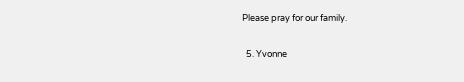Please pray for our family.

  5. Yvonne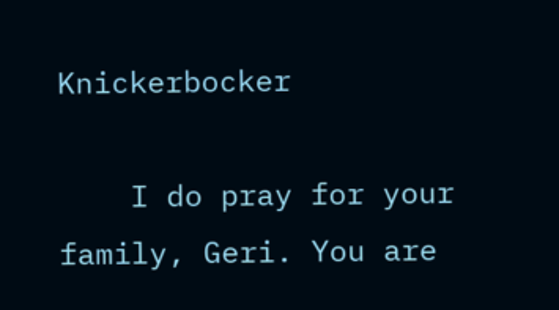Knickerbocker

    I do pray for your family, Geri. You are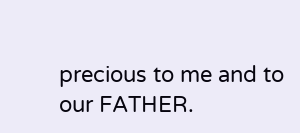precious to me and to our FATHER.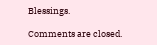Blessings.

Comments are closed.